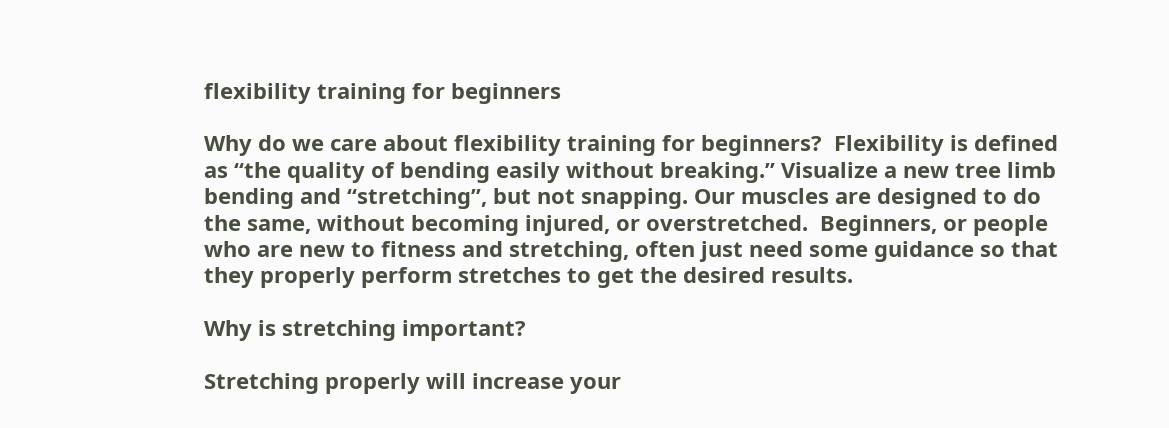flexibility training for beginners

Why do we care about flexibility training for beginners?  Flexibility is defined as “the quality of bending easily without breaking.” Visualize a new tree limb bending and “stretching”, but not snapping. Our muscles are designed to do the same, without becoming injured, or overstretched.  Beginners, or people who are new to fitness and stretching, often just need some guidance so that they properly perform stretches to get the desired results.

Why is stretching important?

Stretching properly will increase your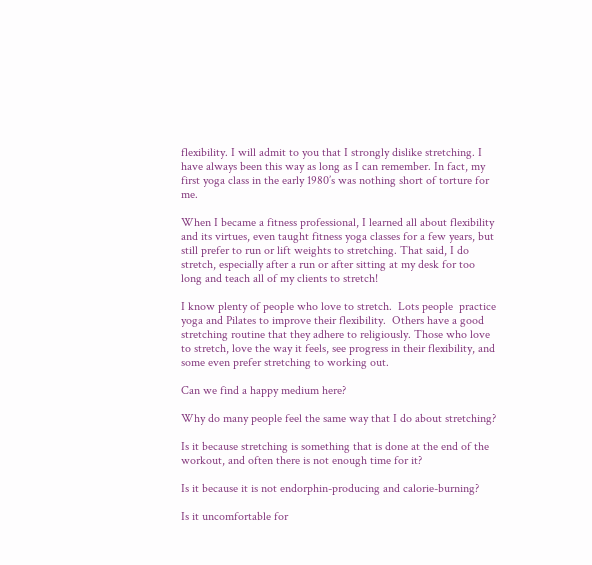flexibility. I will admit to you that I strongly dislike stretching. I have always been this way as long as I can remember. In fact, my first yoga class in the early 1980’s was nothing short of torture for me.

When I became a fitness professional, I learned all about flexibility and its virtues, even taught fitness yoga classes for a few years, but still prefer to run or lift weights to stretching. That said, I do stretch, especially after a run or after sitting at my desk for too long and teach all of my clients to stretch!

I know plenty of people who love to stretch.  Lots people  practice yoga and Pilates to improve their flexibility.  Others have a good stretching routine that they adhere to religiously. Those who love to stretch, love the way it feels, see progress in their flexibility, and some even prefer stretching to working out.

Can we find a happy medium here?

Why do many people feel the same way that I do about stretching?

Is it because stretching is something that is done at the end of the workout, and often there is not enough time for it?

Is it because it is not endorphin-producing and calorie-burning?

Is it uncomfortable for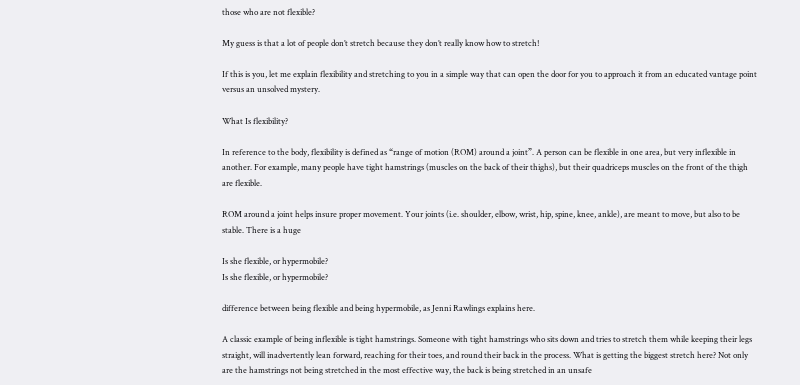those who are not flexible?

My guess is that a lot of people don’t stretch because they don’t really know how to stretch!

If this is you, let me explain flexibility and stretching to you in a simple way that can open the door for you to approach it from an educated vantage point versus an unsolved mystery.

What Is flexibility?

In reference to the body, flexibility is defined as “range of motion (ROM) around a joint”. A person can be flexible in one area, but very inflexible in another. For example, many people have tight hamstrings (muscles on the back of their thighs), but their quadriceps muscles on the front of the thigh are flexible.

ROM around a joint helps insure proper movement. Your joints (i.e. shoulder, elbow, wrist, hip, spine, knee, ankle), are meant to move, but also to be stable. There is a huge

Is she flexible, or hypermobile?
Is she flexible, or hypermobile?

difference between being flexible and being hypermobile, as Jenni Rawlings explains here.

A classic example of being inflexible is tight hamstrings. Someone with tight hamstrings who sits down and tries to stretch them while keeping their legs straight, will inadvertently lean forward, reaching for their toes, and round their back in the process. What is getting the biggest stretch here? Not only are the hamstrings not being stretched in the most effective way, the back is being stretched in an unsafe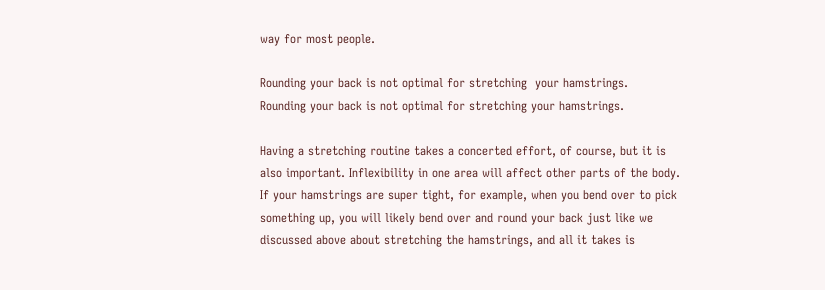way for most people.

Rounding your back is not optimal for stretching  your hamstrings.
Rounding your back is not optimal for stretching your hamstrings.

Having a stretching routine takes a concerted effort, of course, but it is also important. Inflexibility in one area will affect other parts of the body. If your hamstrings are super tight, for example, when you bend over to pick something up, you will likely bend over and round your back just like we discussed above about stretching the hamstrings, and all it takes is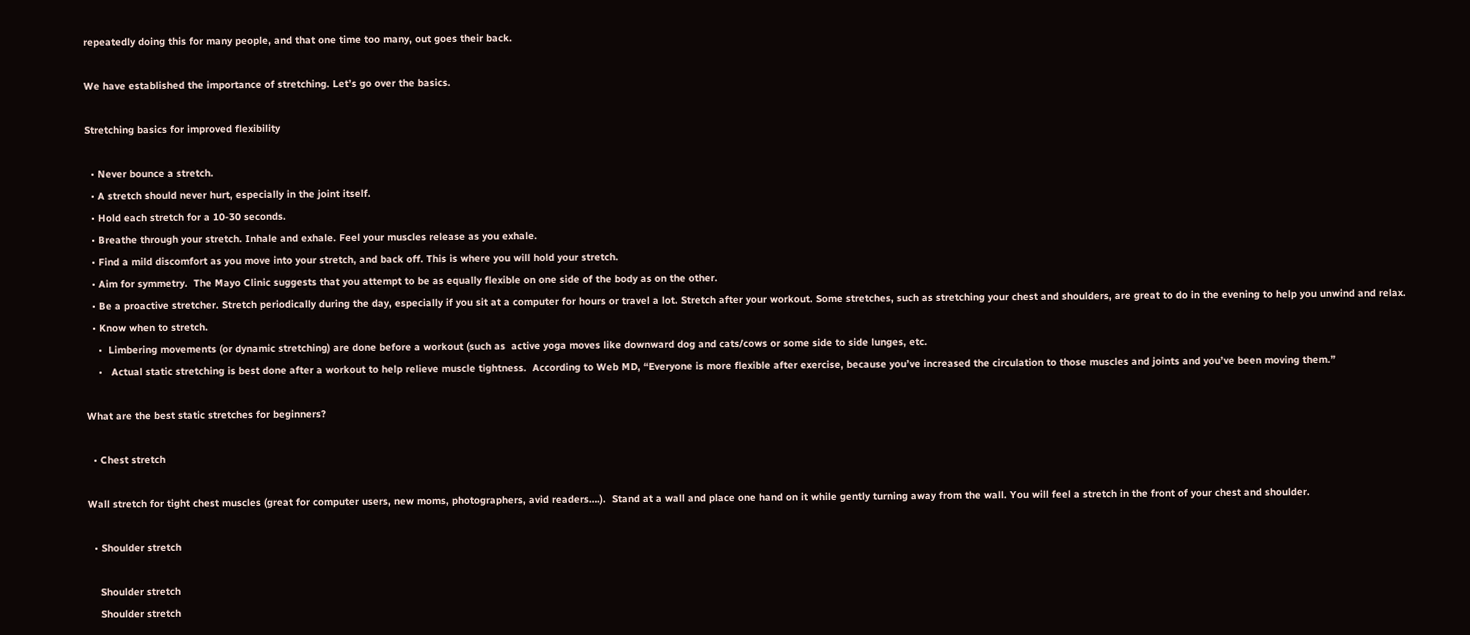repeatedly doing this for many people, and that one time too many, out goes their back.

We have established the importance of stretching. Let’s go over the basics.

Stretching basics for improved flexibility

  • Never bounce a stretch.
  • A stretch should never hurt, especially in the joint itself.
  • Hold each stretch for a 10-30 seconds.
  • Breathe through your stretch. Inhale and exhale. Feel your muscles release as you exhale.
  • Find a mild discomfort as you move into your stretch, and back off. This is where you will hold your stretch.
  • Aim for symmetry.  The Mayo Clinic suggests that you attempt to be as equally flexible on one side of the body as on the other.
  • Be a proactive stretcher. Stretch periodically during the day, especially if you sit at a computer for hours or travel a lot. Stretch after your workout. Some stretches, such as stretching your chest and shoulders, are great to do in the evening to help you unwind and relax.
  • Know when to stretch.
    •  Limbering movements (or dynamic stretching) are done before a workout (such as  active yoga moves like downward dog and cats/cows or some side to side lunges, etc.
    •   Actual static stretching is best done after a workout to help relieve muscle tightness.  According to Web MD, “Everyone is more flexible after exercise, because you’ve increased the circulation to those muscles and joints and you’ve been moving them.”

What are the best static stretches for beginners?

  • Chest stretch

Wall stretch for tight chest muscles (great for computer users, new moms, photographers, avid readers….).  Stand at a wall and place one hand on it while gently turning away from the wall. You will feel a stretch in the front of your chest and shoulder.

  • Shoulder stretch

    Shoulder stretch
    Shoulder stretch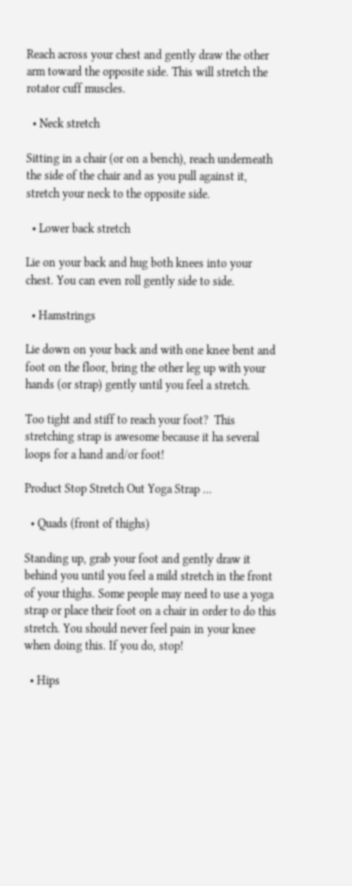Reach across your chest and gently draw the other arm toward the opposite side. This will stretch the rotator cuff muscles.

  • Neck stretch

Sitting in a chair (or on a bench), reach underneath the side of the chair and as you pull against it, stretch your neck to the opposite side.

  • Lower back stretch

Lie on your back and hug both knees into your chest. You can even roll gently side to side.

  • Hamstrings

Lie down on your back and with one knee bent and foot on the floor, bring the other leg up with your hands (or strap) gently until you feel a stretch.

Too tight and stiff to reach your foot?  This stretching strap is awesome because it ha several loops for a hand and/or foot!

Product Stop Stretch Out Yoga Strap …

  • Quads (front of thighs)

Standing up, grab your foot and gently draw it behind you until you feel a mild stretch in the front of your thighs. Some people may need to use a yoga strap or place their foot on a chair in order to do this stretch. You should never feel pain in your knee when doing this. If you do, stop!

  • Hips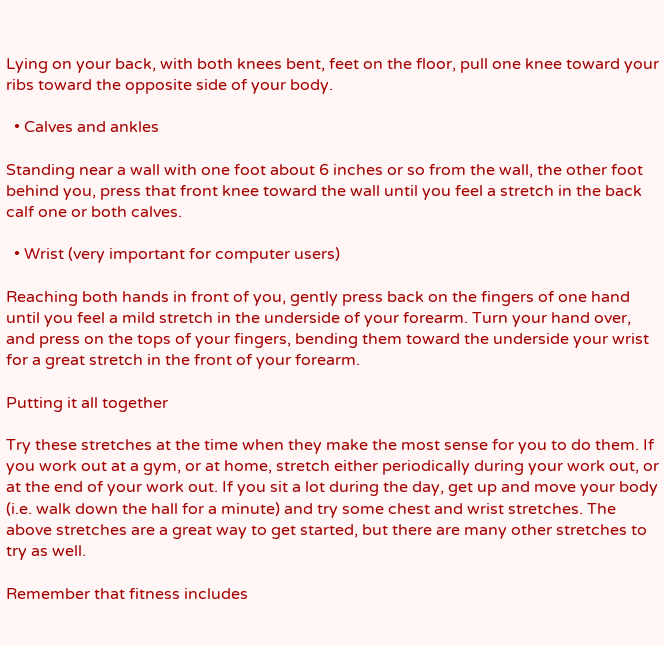Lying on your back, with both knees bent, feet on the floor, pull one knee toward your ribs toward the opposite side of your body.

  • Calves and ankles

Standing near a wall with one foot about 6 inches or so from the wall, the other foot behind you, press that front knee toward the wall until you feel a stretch in the back calf one or both calves.

  • Wrist (very important for computer users)

Reaching both hands in front of you, gently press back on the fingers of one hand until you feel a mild stretch in the underside of your forearm. Turn your hand over, and press on the tops of your fingers, bending them toward the underside your wrist for a great stretch in the front of your forearm.

Putting it all together

Try these stretches at the time when they make the most sense for you to do them. If you work out at a gym, or at home, stretch either periodically during your work out, or at the end of your work out. If you sit a lot during the day, get up and move your body (i.e. walk down the hall for a minute) and try some chest and wrist stretches. The above stretches are a great way to get started, but there are many other stretches to try as well.

Remember that fitness includes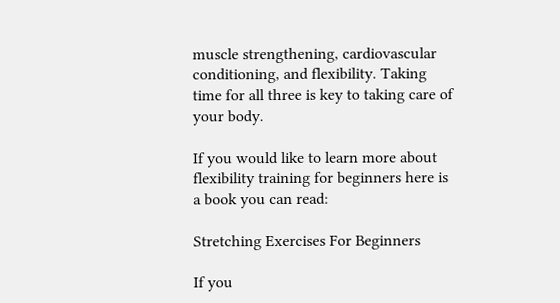muscle strengthening, cardiovascular conditioning, and flexibility. Taking time for all three is key to taking care of your body.

If you would like to learn more about flexibility training for beginners here is a book you can read:

Stretching Exercises For Beginners

If you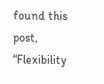found this post, “Flexibility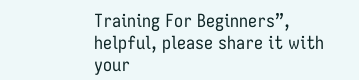Training For Beginners”, helpful, please share it with your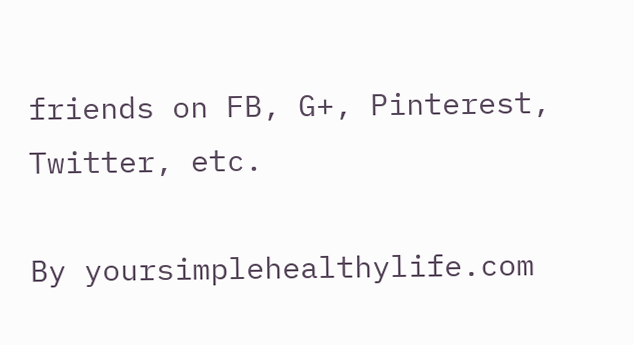friends on FB, G+, Pinterest, Twitter, etc.

By yoursimplehealthylife.com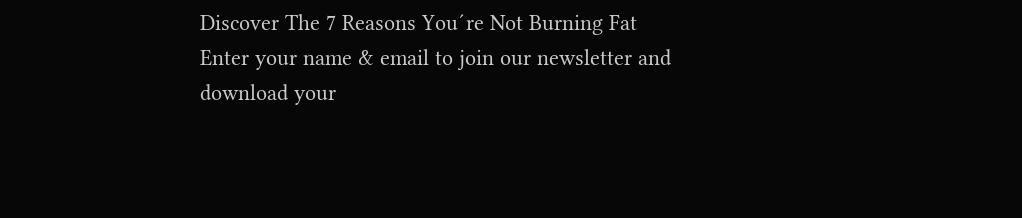Discover The 7 Reasons You´re Not Burning Fat
Enter your name & email to join our newsletter and download your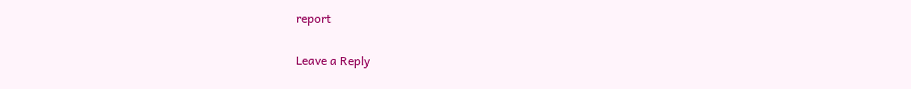report

Leave a Reply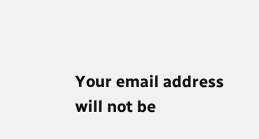Your email address will not be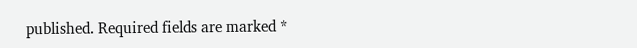published. Required fields are marked *